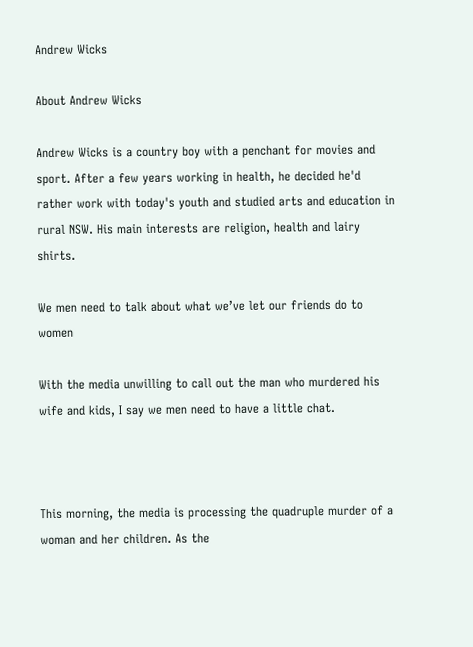Andrew Wicks

About Andrew Wicks

Andrew Wicks is a country boy with a penchant for movies and sport. After a few years working in health, he decided he'd rather work with today's youth and studied arts and education in rural NSW. His main interests are religion, health and lairy shirts.

We men need to talk about what we’ve let our friends do to women

With the media unwilling to call out the man who murdered his wife and kids, I say we men need to have a little chat.



This morning, the media is processing the quadruple murder of a woman and her children. As the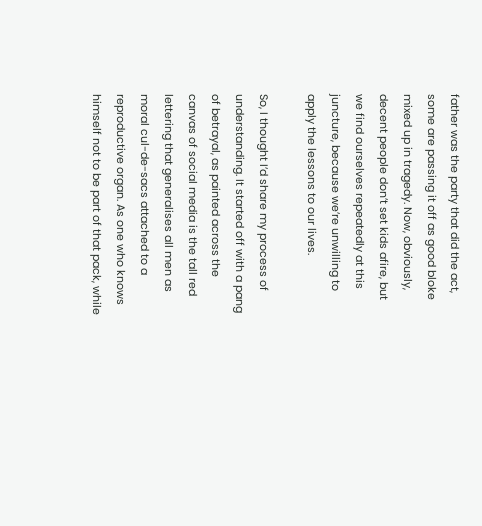father was the party that did the act, some are passing it off as good bloke mixed up in tragedy. Now, obviously, decent people don’t set kids afire, but we find ourselves repeatedly at this juncture, because we’re unwilling to apply the lessons to our lives.

So, I thought I’d share my process of understanding. It started off with a pang of betrayal, as painted across the canvas of social media is the tall red lettering that generalises all men as moral cul-de-sacs attached to a reproductive organ. As one who knows himself not to be part of that pack, while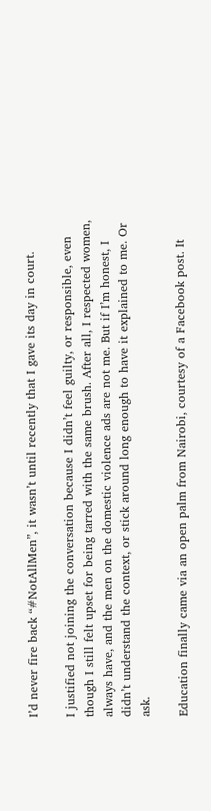I’d never fire back “#NotAllMen”, it wasn’t until recently that I gave its day in court.

I justified not joining the conversation because I didn’t feel guilty, or responsible, even though I still felt upset for being tarred with the same brush. After all, I respected women, always have, and the men on the domestic violence ads are not me. But if I’m honest, I didn’t understand the context, or stick around long enough to have it explained to me. Or ask.

Education finally came via an open palm from Nairobi, courtesy of a Facebook post. It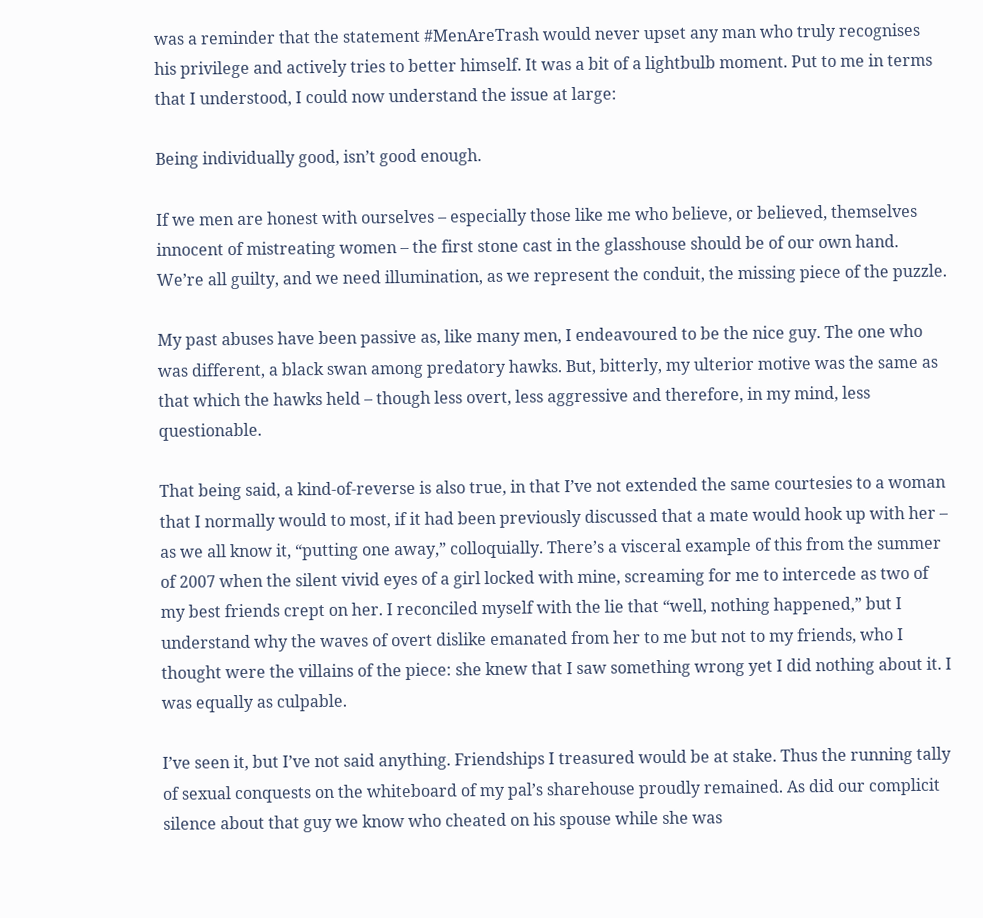was a reminder that the statement #MenAreTrash would never upset any man who truly recognises his privilege and actively tries to better himself. It was a bit of a lightbulb moment. Put to me in terms that I understood, I could now understand the issue at large:

Being individually good, isn’t good enough.

If we men are honest with ourselves – especially those like me who believe, or believed, themselves innocent of mistreating women – the first stone cast in the glasshouse should be of our own hand. We’re all guilty, and we need illumination, as we represent the conduit, the missing piece of the puzzle.

My past abuses have been passive as, like many men, I endeavoured to be the nice guy. The one who was different, a black swan among predatory hawks. But, bitterly, my ulterior motive was the same as that which the hawks held – though less overt, less aggressive and therefore, in my mind, less questionable.

That being said, a kind-of-reverse is also true, in that I’ve not extended the same courtesies to a woman that I normally would to most, if it had been previously discussed that a mate would hook up with her – as we all know it, “putting one away,” colloquially. There’s a visceral example of this from the summer of 2007 when the silent vivid eyes of a girl locked with mine, screaming for me to intercede as two of my best friends crept on her. I reconciled myself with the lie that “well, nothing happened,” but I understand why the waves of overt dislike emanated from her to me but not to my friends, who I thought were the villains of the piece: she knew that I saw something wrong yet I did nothing about it. I was equally as culpable.

I’ve seen it, but I’ve not said anything. Friendships I treasured would be at stake. Thus the running tally of sexual conquests on the whiteboard of my pal’s sharehouse proudly remained. As did our complicit silence about that guy we know who cheated on his spouse while she was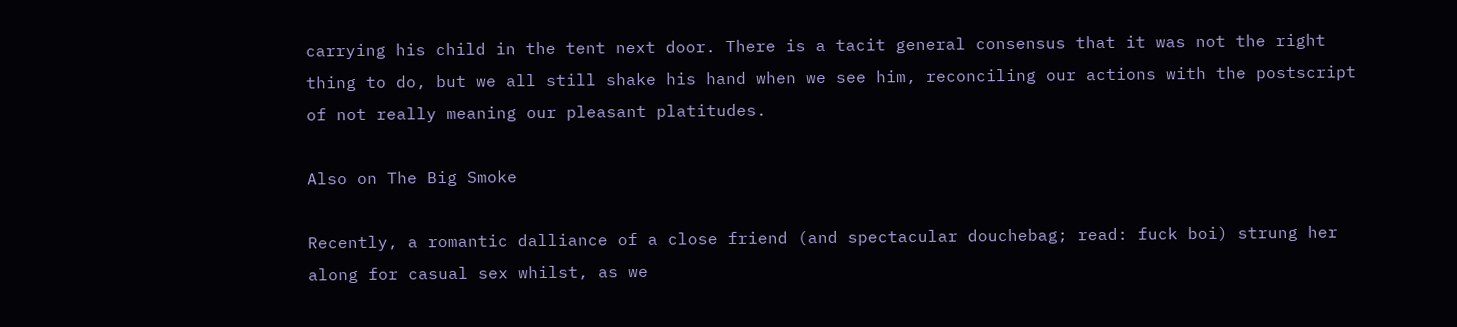carrying his child in the tent next door. There is a tacit general consensus that it was not the right thing to do, but we all still shake his hand when we see him, reconciling our actions with the postscript of not really meaning our pleasant platitudes.

Also on The Big Smoke

Recently, a romantic dalliance of a close friend (and spectacular douchebag; read: fuck boi) strung her along for casual sex whilst, as we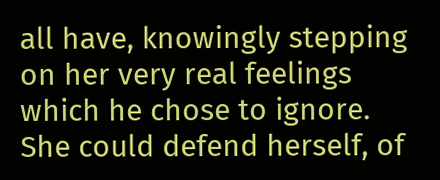all have, knowingly stepping on her very real feelings which he chose to ignore. She could defend herself, of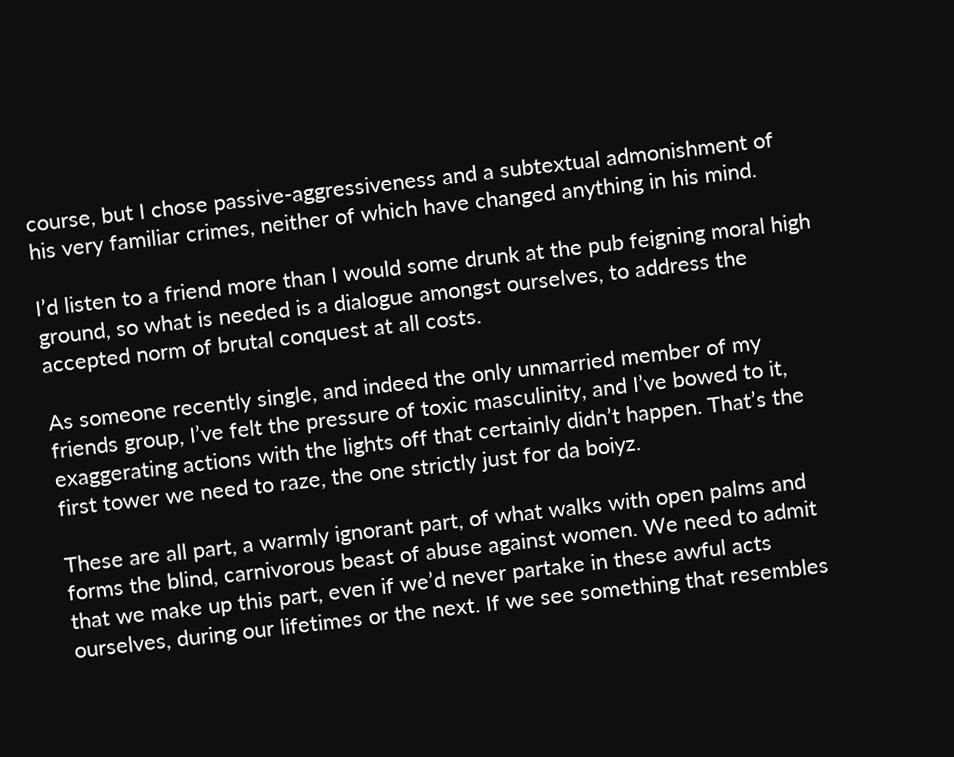course, but I chose passive-aggressiveness and a subtextual admonishment of his very familiar crimes, neither of which have changed anything in his mind.

I’d listen to a friend more than I would some drunk at the pub feigning moral high ground, so what is needed is a dialogue amongst ourselves, to address the accepted norm of brutal conquest at all costs.

As someone recently single, and indeed the only unmarried member of my friends group, I’ve felt the pressure of toxic masculinity, and I’ve bowed to it, exaggerating actions with the lights off that certainly didn’t happen. That’s the first tower we need to raze, the one strictly just for da boiyz.

These are all part, a warmly ignorant part, of what walks with open palms and forms the blind, carnivorous beast of abuse against women. We need to admit that we make up this part, even if we’d never partake in these awful acts ourselves, during our lifetimes or the next. If we see something that resembles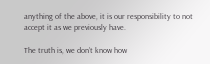anything of the above, it is our responsibility to not accept it as we previously have.

The truth is, we don’t know how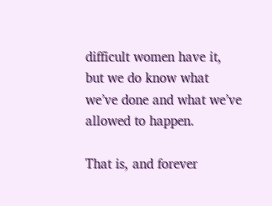difficult women have it, but we do know what we’ve done and what we’ve allowed to happen.

That is, and forever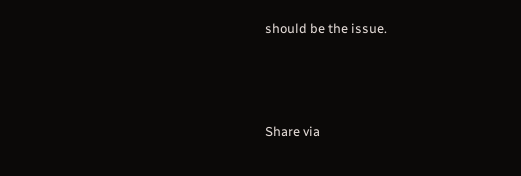should be the issue.




Share via